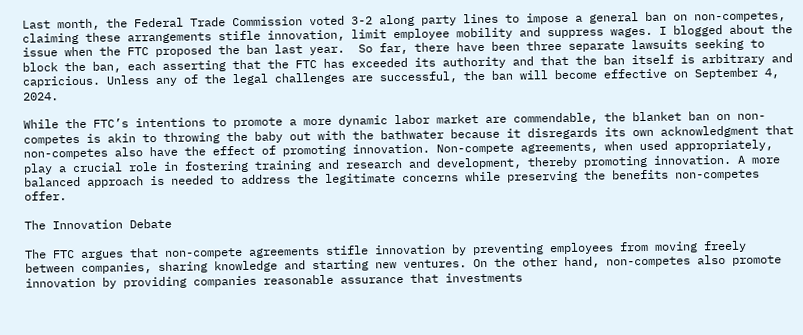Last month, the Federal Trade Commission voted 3-2 along party lines to impose a general ban on non-competes, claiming these arrangements stifle innovation, limit employee mobility and suppress wages. I blogged about the issue when the FTC proposed the ban last year.  So far, there have been three separate lawsuits seeking to block the ban, each asserting that the FTC has exceeded its authority and that the ban itself is arbitrary and capricious. Unless any of the legal challenges are successful, the ban will become effective on September 4, 2024.

While the FTC’s intentions to promote a more dynamic labor market are commendable, the blanket ban on non-competes is akin to throwing the baby out with the bathwater because it disregards its own acknowledgment that non-competes also have the effect of promoting innovation. Non-compete agreements, when used appropriately, play a crucial role in fostering training and research and development, thereby promoting innovation. A more balanced approach is needed to address the legitimate concerns while preserving the benefits non-competes offer.

The Innovation Debate

The FTC argues that non-compete agreements stifle innovation by preventing employees from moving freely between companies, sharing knowledge and starting new ventures. On the other hand, non-competes also promote innovation by providing companies reasonable assurance that investments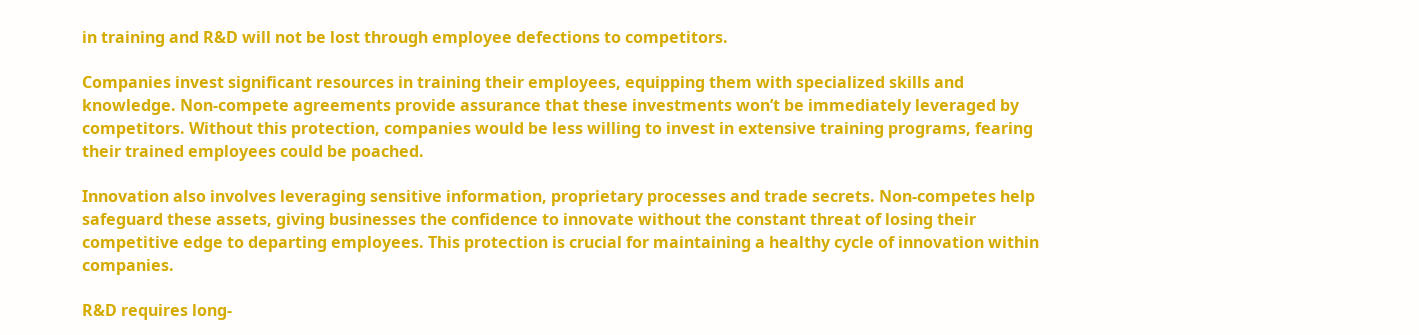in training and R&D will not be lost through employee defections to competitors.

Companies invest significant resources in training their employees, equipping them with specialized skills and knowledge. Non-compete agreements provide assurance that these investments won’t be immediately leveraged by competitors. Without this protection, companies would be less willing to invest in extensive training programs, fearing their trained employees could be poached.

Innovation also involves leveraging sensitive information, proprietary processes and trade secrets. Non-competes help safeguard these assets, giving businesses the confidence to innovate without the constant threat of losing their competitive edge to departing employees. This protection is crucial for maintaining a healthy cycle of innovation within companies.

R&D requires long-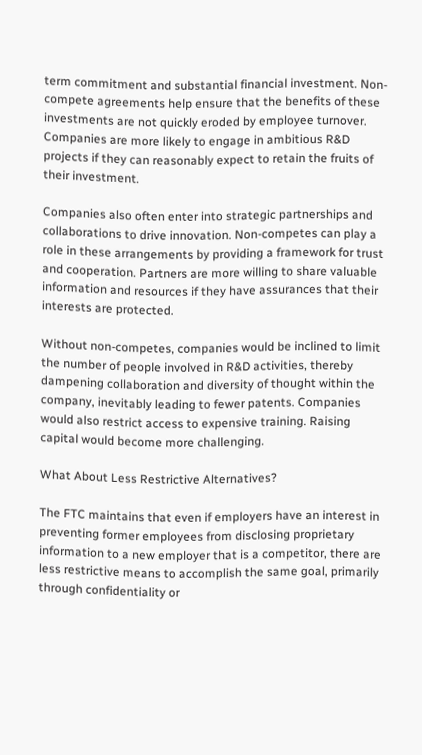term commitment and substantial financial investment. Non-compete agreements help ensure that the benefits of these investments are not quickly eroded by employee turnover. Companies are more likely to engage in ambitious R&D projects if they can reasonably expect to retain the fruits of their investment.

Companies also often enter into strategic partnerships and collaborations to drive innovation. Non-competes can play a role in these arrangements by providing a framework for trust and cooperation. Partners are more willing to share valuable information and resources if they have assurances that their interests are protected.

Without non-competes, companies would be inclined to limit the number of people involved in R&D activities, thereby dampening collaboration and diversity of thought within the company, inevitably leading to fewer patents. Companies would also restrict access to expensive training. Raising capital would become more challenging.

What About Less Restrictive Alternatives?

The FTC maintains that even if employers have an interest in preventing former employees from disclosing proprietary information to a new employer that is a competitor, there are less restrictive means to accomplish the same goal, primarily through confidentiality or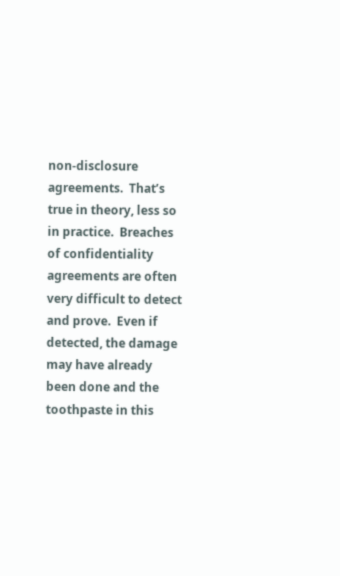non-disclosure agreements.  That’s true in theory, less so in practice.  Breaches of confidentiality agreements are often very difficult to detect and prove.  Even if detected, the damage may have already been done and the toothpaste in this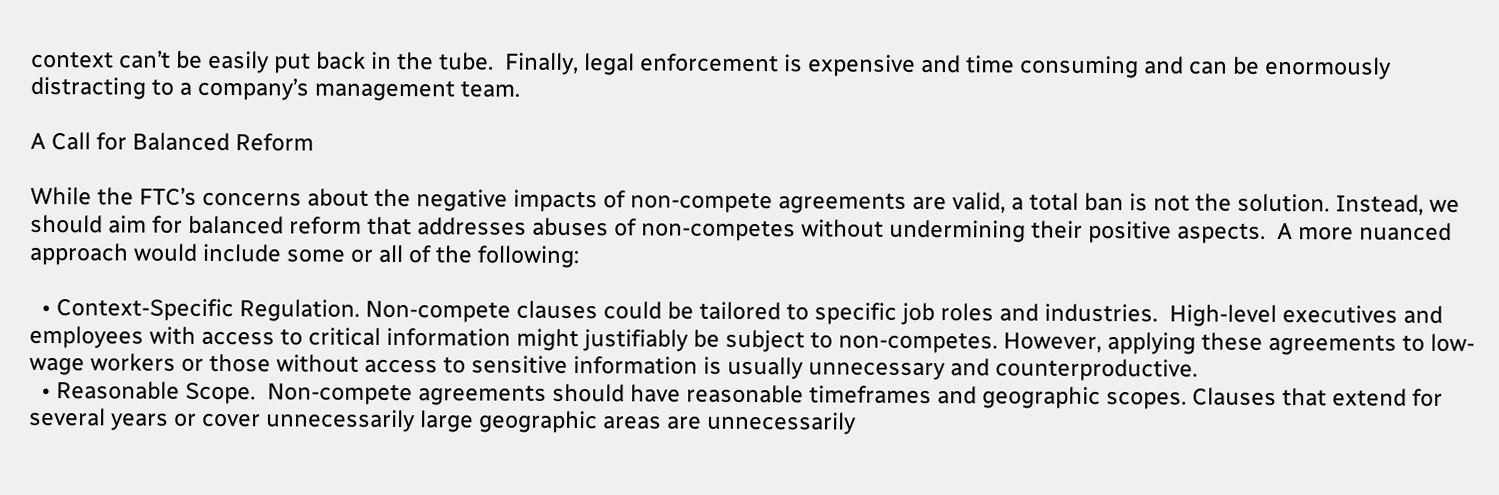context can’t be easily put back in the tube.  Finally, legal enforcement is expensive and time consuming and can be enormously distracting to a company’s management team.

A Call for Balanced Reform

While the FTC’s concerns about the negative impacts of non-compete agreements are valid, a total ban is not the solution. Instead, we should aim for balanced reform that addresses abuses of non-competes without undermining their positive aspects.  A more nuanced approach would include some or all of the following:

  • Context-Specific Regulation. Non-compete clauses could be tailored to specific job roles and industries.  High-level executives and employees with access to critical information might justifiably be subject to non-competes. However, applying these agreements to low-wage workers or those without access to sensitive information is usually unnecessary and counterproductive.
  • Reasonable Scope.  Non-compete agreements should have reasonable timeframes and geographic scopes. Clauses that extend for several years or cover unnecessarily large geographic areas are unnecessarily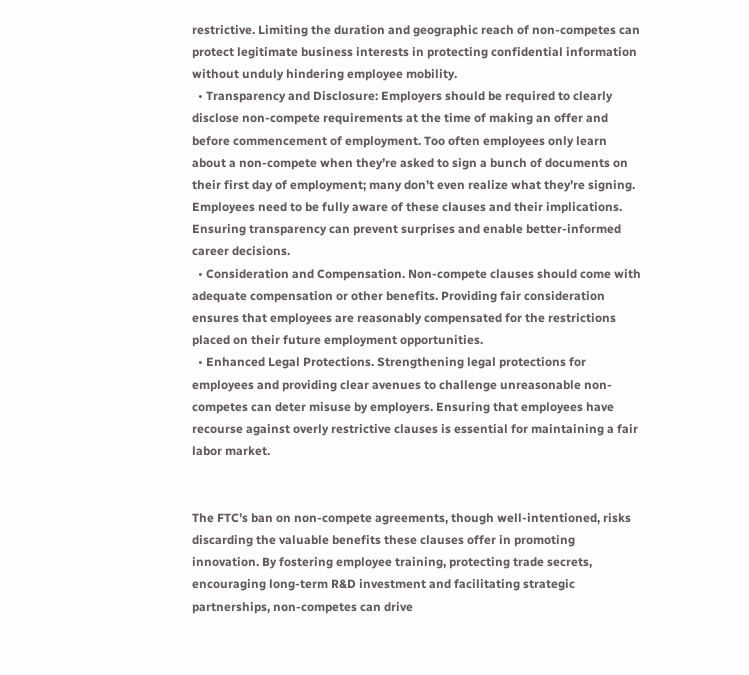restrictive. Limiting the duration and geographic reach of non-competes can protect legitimate business interests in protecting confidential information without unduly hindering employee mobility.
  • Transparency and Disclosure: Employers should be required to clearly disclose non-compete requirements at the time of making an offer and before commencement of employment. Too often employees only learn about a non-compete when they’re asked to sign a bunch of documents on their first day of employment; many don’t even realize what they’re signing. Employees need to be fully aware of these clauses and their implications. Ensuring transparency can prevent surprises and enable better-informed career decisions.
  • Consideration and Compensation. Non-compete clauses should come with adequate compensation or other benefits. Providing fair consideration ensures that employees are reasonably compensated for the restrictions placed on their future employment opportunities.
  • Enhanced Legal Protections. Strengthening legal protections for employees and providing clear avenues to challenge unreasonable non-competes can deter misuse by employers. Ensuring that employees have recourse against overly restrictive clauses is essential for maintaining a fair labor market.


The FTC’s ban on non-compete agreements, though well-intentioned, risks discarding the valuable benefits these clauses offer in promoting innovation. By fostering employee training, protecting trade secrets, encouraging long-term R&D investment and facilitating strategic partnerships, non-competes can drive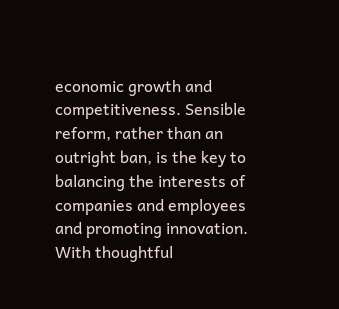economic growth and competitiveness. Sensible reform, rather than an outright ban, is the key to balancing the interests of companies and employees and promoting innovation. With thoughtful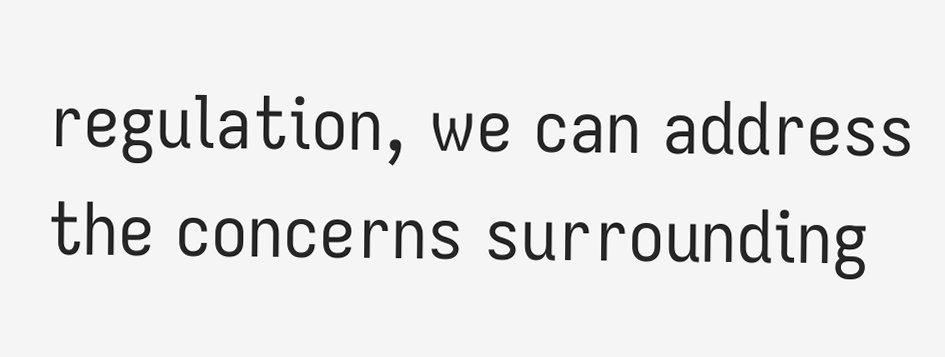regulation, we can address the concerns surrounding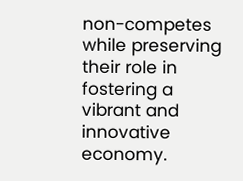non-competes while preserving their role in fostering a vibrant and innovative economy.